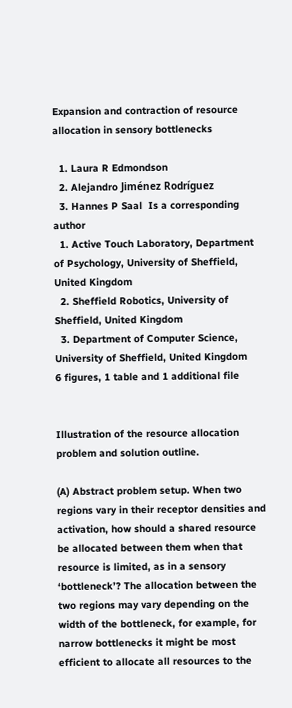Expansion and contraction of resource allocation in sensory bottlenecks

  1. Laura R Edmondson
  2. Alejandro Jiménez Rodríguez
  3. Hannes P Saal  Is a corresponding author
  1. Active Touch Laboratory, Department of Psychology, University of Sheffield, United Kingdom
  2. Sheffield Robotics, University of Sheffield, United Kingdom
  3. Department of Computer Science, University of Sheffield, United Kingdom
6 figures, 1 table and 1 additional file


Illustration of the resource allocation problem and solution outline.

(A) Abstract problem setup. When two regions vary in their receptor densities and activation, how should a shared resource be allocated between them when that resource is limited, as in a sensory ‘bottleneck’? The allocation between the two regions may vary depending on the width of the bottleneck, for example, for narrow bottlenecks it might be most efficient to allocate all resources to the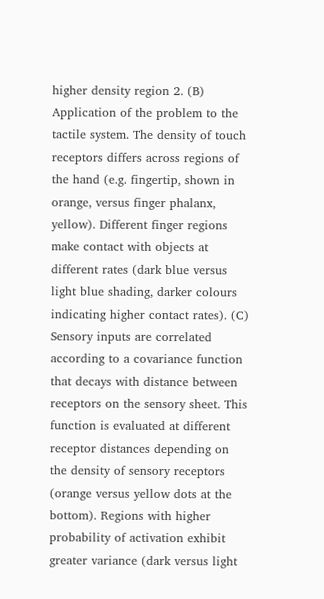higher density region 2. (B) Application of the problem to the tactile system. The density of touch receptors differs across regions of the hand (e.g. fingertip, shown in orange, versus finger phalanx, yellow). Different finger regions make contact with objects at different rates (dark blue versus light blue shading, darker colours indicating higher contact rates). (C) Sensory inputs are correlated according to a covariance function that decays with distance between receptors on the sensory sheet. This function is evaluated at different receptor distances depending on the density of sensory receptors (orange versus yellow dots at the bottom). Regions with higher probability of activation exhibit greater variance (dark versus light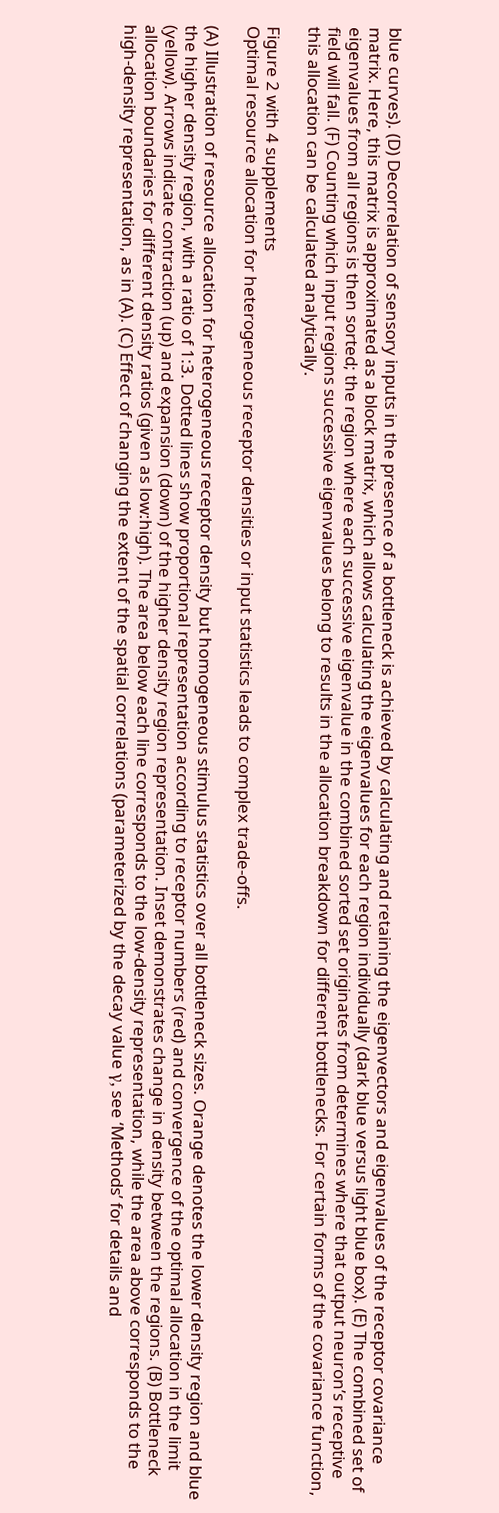blue curves). (D) Decorrelation of sensory inputs in the presence of a bottleneck is achieved by calculating and retaining the eigenvectors and eigenvalues of the receptor covariance matrix. Here, this matrix is approximated as a block matrix, which allows calculating the eigenvalues for each region individually (dark blue versus light blue box). (E) The combined set of eigenvalues from all regions is then sorted; the region where each successive eigenvalue in the combined sorted set originates from determines where that output neuron’s receptive field will fall. (F) Counting which input regions successive eigenvalues belong to results in the allocation breakdown for different bottlenecks. For certain forms of the covariance function, this allocation can be calculated analytically.

Figure 2 with 4 supplements
Optimal resource allocation for heterogeneous receptor densities or input statistics leads to complex trade-offs.

(A) Illustration of resource allocation for heterogeneous receptor density but homogeneous stimulus statistics over all bottleneck sizes. Orange denotes the lower density region and blue the higher density region, with a ratio of 1:3. Dotted lines show proportional representation according to receptor numbers (red) and convergence of the optimal allocation in the limit (yellow). Arrows indicate contraction (up) and expansion (down) of the higher density region representation. Inset demonstrates change in density between the regions. (B) Bottleneck allocation boundaries for different density ratios (given as low:high). The area below each line corresponds to the low-density representation, while the area above corresponds to the high-density representation, as in (A). (C) Effect of changing the extent of the spatial correlations (parameterized by the decay value γ, see ‘Methods’ for details and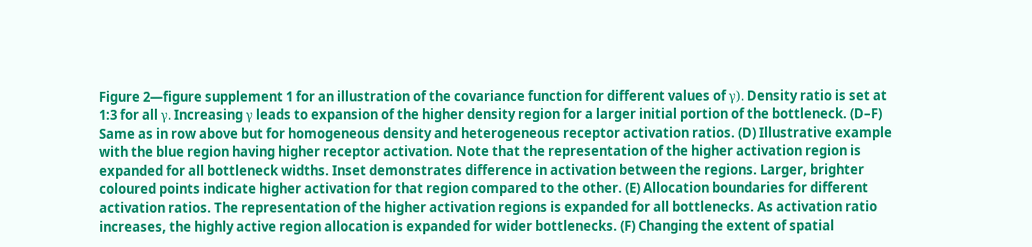Figure 2—figure supplement 1 for an illustration of the covariance function for different values of γ). Density ratio is set at 1:3 for all γ. Increasing γ leads to expansion of the higher density region for a larger initial portion of the bottleneck. (D–F) Same as in row above but for homogeneous density and heterogeneous receptor activation ratios. (D) Illustrative example with the blue region having higher receptor activation. Note that the representation of the higher activation region is expanded for all bottleneck widths. Inset demonstrates difference in activation between the regions. Larger, brighter coloured points indicate higher activation for that region compared to the other. (E) Allocation boundaries for different activation ratios. The representation of the higher activation regions is expanded for all bottlenecks. As activation ratio increases, the highly active region allocation is expanded for wider bottlenecks. (F) Changing the extent of spatial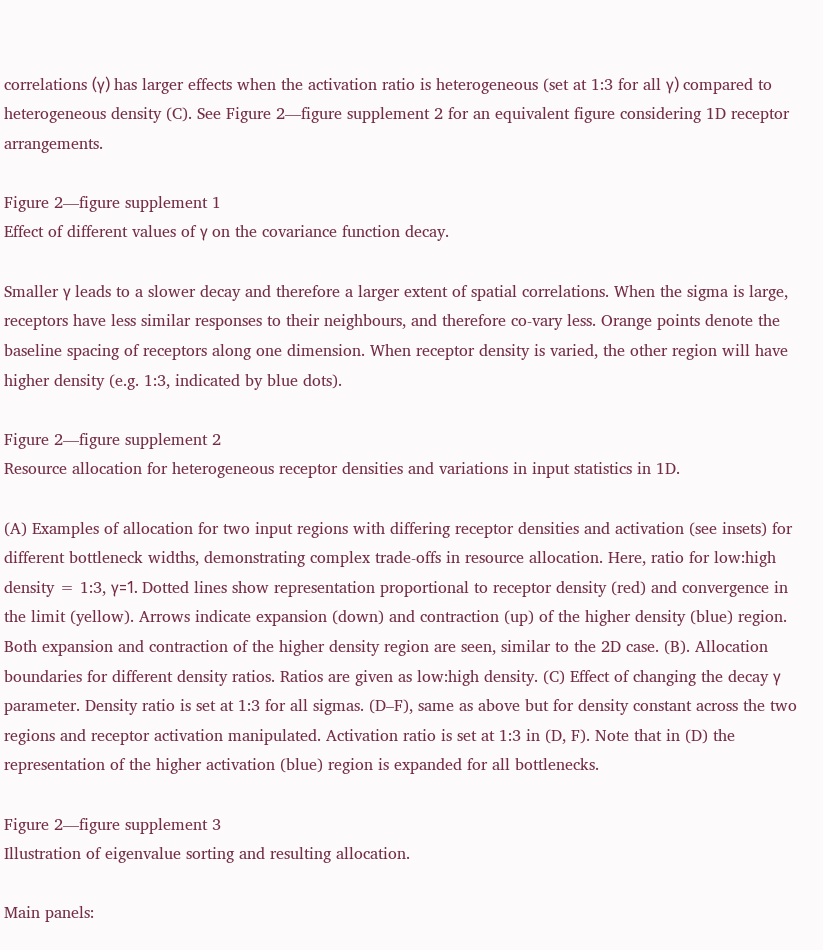correlations (γ) has larger effects when the activation ratio is heterogeneous (set at 1:3 for all γ) compared to heterogeneous density (C). See Figure 2—figure supplement 2 for an equivalent figure considering 1D receptor arrangements.

Figure 2—figure supplement 1
Effect of different values of γ on the covariance function decay.

Smaller γ leads to a slower decay and therefore a larger extent of spatial correlations. When the sigma is large, receptors have less similar responses to their neighbours, and therefore co-vary less. Orange points denote the baseline spacing of receptors along one dimension. When receptor density is varied, the other region will have higher density (e.g. 1:3, indicated by blue dots).

Figure 2—figure supplement 2
Resource allocation for heterogeneous receptor densities and variations in input statistics in 1D.

(A) Examples of allocation for two input regions with differing receptor densities and activation (see insets) for different bottleneck widths, demonstrating complex trade-offs in resource allocation. Here, ratio for low:high density = 1:3, γ=1. Dotted lines show representation proportional to receptor density (red) and convergence in the limit (yellow). Arrows indicate expansion (down) and contraction (up) of the higher density (blue) region. Both expansion and contraction of the higher density region are seen, similar to the 2D case. (B). Allocation boundaries for different density ratios. Ratios are given as low:high density. (C) Effect of changing the decay γ parameter. Density ratio is set at 1:3 for all sigmas. (D–F), same as above but for density constant across the two regions and receptor activation manipulated. Activation ratio is set at 1:3 in (D, F). Note that in (D) the representation of the higher activation (blue) region is expanded for all bottlenecks.

Figure 2—figure supplement 3
Illustration of eigenvalue sorting and resulting allocation.

Main panels: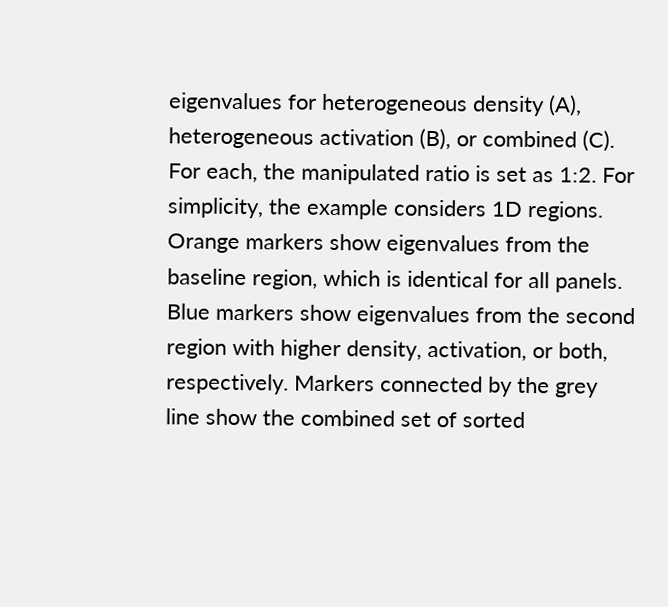eigenvalues for heterogeneous density (A), heterogeneous activation (B), or combined (C). For each, the manipulated ratio is set as 1:2. For simplicity, the example considers 1D regions. Orange markers show eigenvalues from the baseline region, which is identical for all panels. Blue markers show eigenvalues from the second region with higher density, activation, or both, respectively. Markers connected by the grey line show the combined set of sorted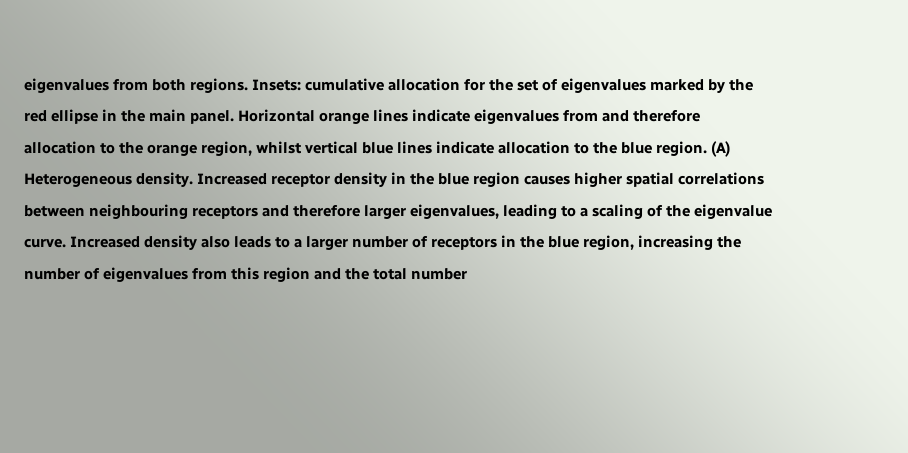eigenvalues from both regions. Insets: cumulative allocation for the set of eigenvalues marked by the red ellipse in the main panel. Horizontal orange lines indicate eigenvalues from and therefore allocation to the orange region, whilst vertical blue lines indicate allocation to the blue region. (A) Heterogeneous density. Increased receptor density in the blue region causes higher spatial correlations between neighbouring receptors and therefore larger eigenvalues, leading to a scaling of the eigenvalue curve. Increased density also leads to a larger number of receptors in the blue region, increasing the number of eigenvalues from this region and the total number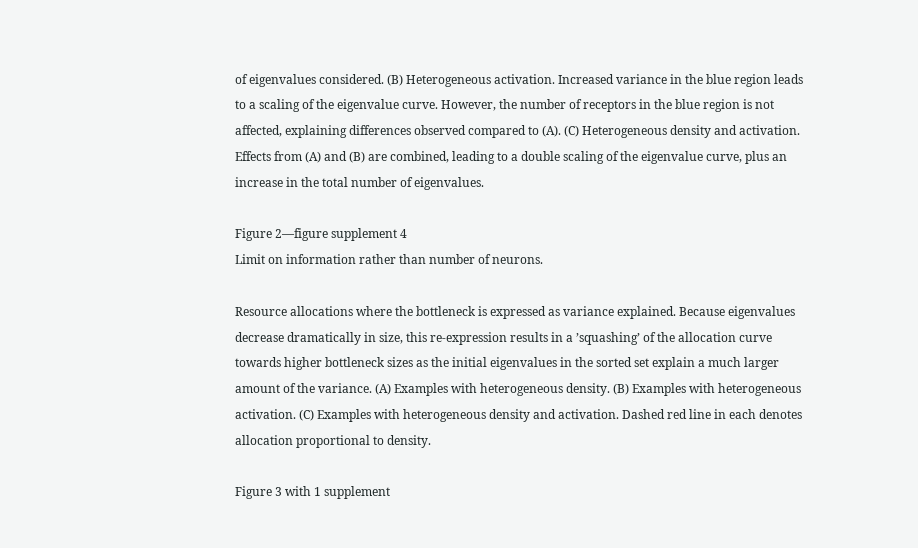of eigenvalues considered. (B) Heterogeneous activation. Increased variance in the blue region leads to a scaling of the eigenvalue curve. However, the number of receptors in the blue region is not affected, explaining differences observed compared to (A). (C) Heterogeneous density and activation. Effects from (A) and (B) are combined, leading to a double scaling of the eigenvalue curve, plus an increase in the total number of eigenvalues.

Figure 2—figure supplement 4
Limit on information rather than number of neurons.

Resource allocations where the bottleneck is expressed as variance explained. Because eigenvalues decrease dramatically in size, this re-expression results in a ’squashing’ of the allocation curve towards higher bottleneck sizes as the initial eigenvalues in the sorted set explain a much larger amount of the variance. (A) Examples with heterogeneous density. (B) Examples with heterogeneous activation. (C) Examples with heterogeneous density and activation. Dashed red line in each denotes allocation proportional to density.

Figure 3 with 1 supplement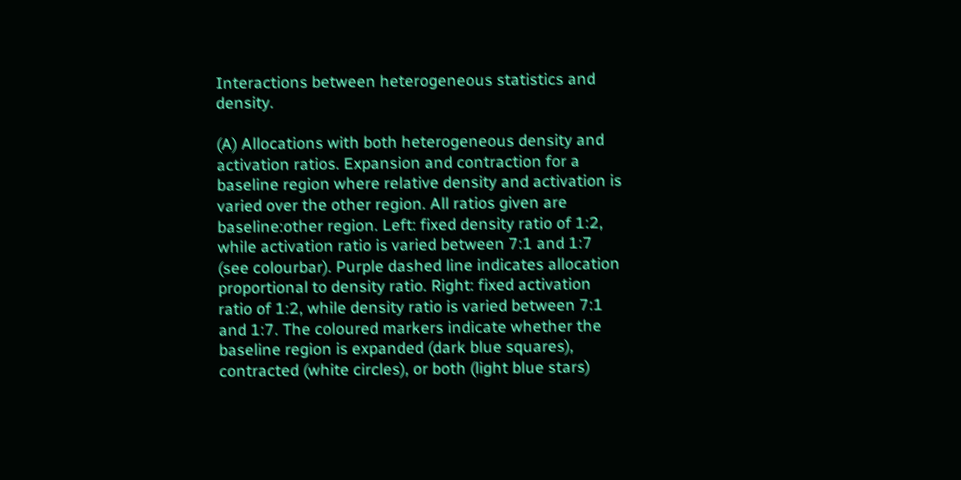Interactions between heterogeneous statistics and density.

(A) Allocations with both heterogeneous density and activation ratios. Expansion and contraction for a baseline region where relative density and activation is varied over the other region. All ratios given are baseline:other region. Left: fixed density ratio of 1:2, while activation ratio is varied between 7:1 and 1:7 (see colourbar). Purple dashed line indicates allocation proportional to density ratio. Right: fixed activation ratio of 1:2, while density ratio is varied between 7:1 and 1:7. The coloured markers indicate whether the baseline region is expanded (dark blue squares), contracted (white circles), or both (light blue stars)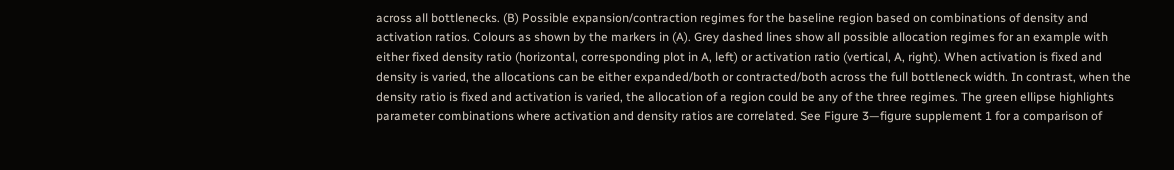across all bottlenecks. (B) Possible expansion/contraction regimes for the baseline region based on combinations of density and activation ratios. Colours as shown by the markers in (A). Grey dashed lines show all possible allocation regimes for an example with either fixed density ratio (horizontal, corresponding plot in A, left) or activation ratio (vertical, A, right). When activation is fixed and density is varied, the allocations can be either expanded/both or contracted/both across the full bottleneck width. In contrast, when the density ratio is fixed and activation is varied, the allocation of a region could be any of the three regimes. The green ellipse highlights parameter combinations where activation and density ratios are correlated. See Figure 3—figure supplement 1 for a comparison of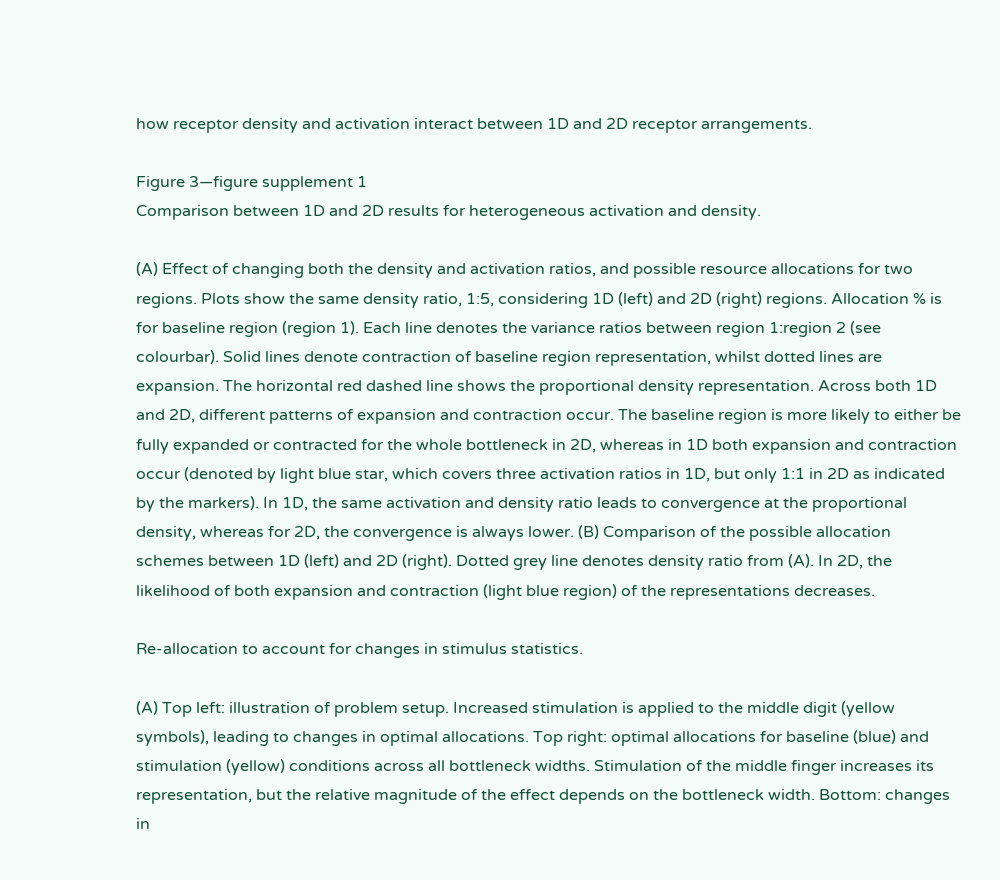how receptor density and activation interact between 1D and 2D receptor arrangements.

Figure 3—figure supplement 1
Comparison between 1D and 2D results for heterogeneous activation and density.

(A) Effect of changing both the density and activation ratios, and possible resource allocations for two regions. Plots show the same density ratio, 1:5, considering 1D (left) and 2D (right) regions. Allocation % is for baseline region (region 1). Each line denotes the variance ratios between region 1:region 2 (see colourbar). Solid lines denote contraction of baseline region representation, whilst dotted lines are expansion. The horizontal red dashed line shows the proportional density representation. Across both 1D and 2D, different patterns of expansion and contraction occur. The baseline region is more likely to either be fully expanded or contracted for the whole bottleneck in 2D, whereas in 1D both expansion and contraction occur (denoted by light blue star, which covers three activation ratios in 1D, but only 1:1 in 2D as indicated by the markers). In 1D, the same activation and density ratio leads to convergence at the proportional density, whereas for 2D, the convergence is always lower. (B) Comparison of the possible allocation schemes between 1D (left) and 2D (right). Dotted grey line denotes density ratio from (A). In 2D, the likelihood of both expansion and contraction (light blue region) of the representations decreases.

Re-allocation to account for changes in stimulus statistics.

(A) Top left: illustration of problem setup. Increased stimulation is applied to the middle digit (yellow symbols), leading to changes in optimal allocations. Top right: optimal allocations for baseline (blue) and stimulation (yellow) conditions across all bottleneck widths. Stimulation of the middle finger increases its representation, but the relative magnitude of the effect depends on the bottleneck width. Bottom: changes in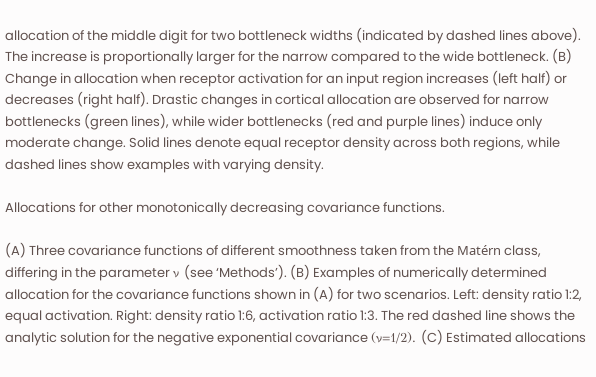allocation of the middle digit for two bottleneck widths (indicated by dashed lines above). The increase is proportionally larger for the narrow compared to the wide bottleneck. (B) Change in allocation when receptor activation for an input region increases (left half) or decreases (right half). Drastic changes in cortical allocation are observed for narrow bottlenecks (green lines), while wider bottlenecks (red and purple lines) induce only moderate change. Solid lines denote equal receptor density across both regions, while dashed lines show examples with varying density.

Allocations for other monotonically decreasing covariance functions.

(A) Three covariance functions of different smoothness taken from the Matérn class, differing in the parameter ν (see ‘Methods’). (B) Examples of numerically determined allocation for the covariance functions shown in (A) for two scenarios. Left: density ratio 1:2, equal activation. Right: density ratio 1:6, activation ratio 1:3. The red dashed line shows the analytic solution for the negative exponential covariance (ν=1/2). (C) Estimated allocations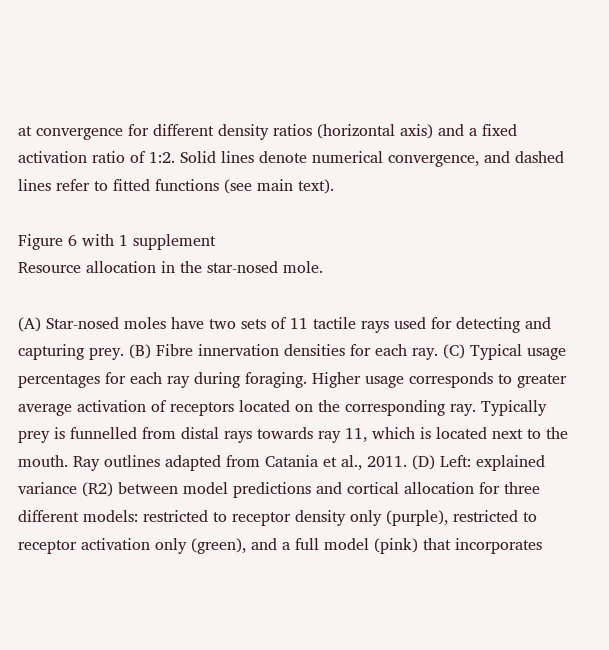at convergence for different density ratios (horizontal axis) and a fixed activation ratio of 1:2. Solid lines denote numerical convergence, and dashed lines refer to fitted functions (see main text).

Figure 6 with 1 supplement
Resource allocation in the star-nosed mole.

(A) Star-nosed moles have two sets of 11 tactile rays used for detecting and capturing prey. (B) Fibre innervation densities for each ray. (C) Typical usage percentages for each ray during foraging. Higher usage corresponds to greater average activation of receptors located on the corresponding ray. Typically prey is funnelled from distal rays towards ray 11, which is located next to the mouth. Ray outlines adapted from Catania et al., 2011. (D) Left: explained variance (R2) between model predictions and cortical allocation for three different models: restricted to receptor density only (purple), restricted to receptor activation only (green), and a full model (pink) that incorporates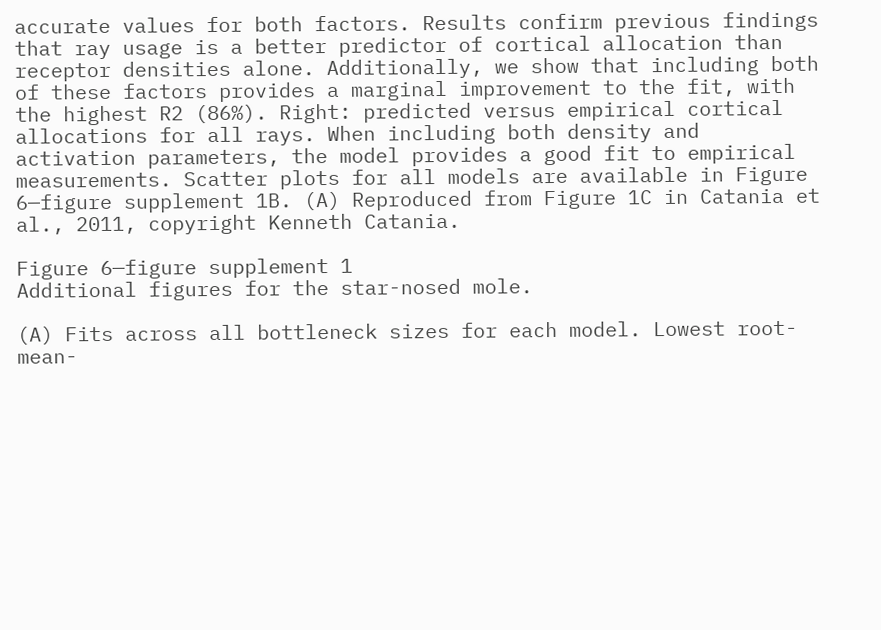accurate values for both factors. Results confirm previous findings that ray usage is a better predictor of cortical allocation than receptor densities alone. Additionally, we show that including both of these factors provides a marginal improvement to the fit, with the highest R2 (86%). Right: predicted versus empirical cortical allocations for all rays. When including both density and activation parameters, the model provides a good fit to empirical measurements. Scatter plots for all models are available in Figure 6—figure supplement 1B. (A) Reproduced from Figure 1C in Catania et al., 2011, copyright Kenneth Catania.

Figure 6—figure supplement 1
Additional figures for the star-nosed mole.

(A) Fits across all bottleneck sizes for each model. Lowest root-mean-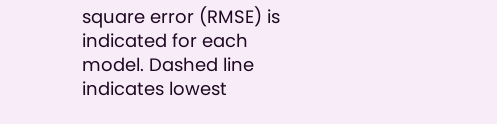square error (RMSE) is indicated for each model. Dashed line indicates lowest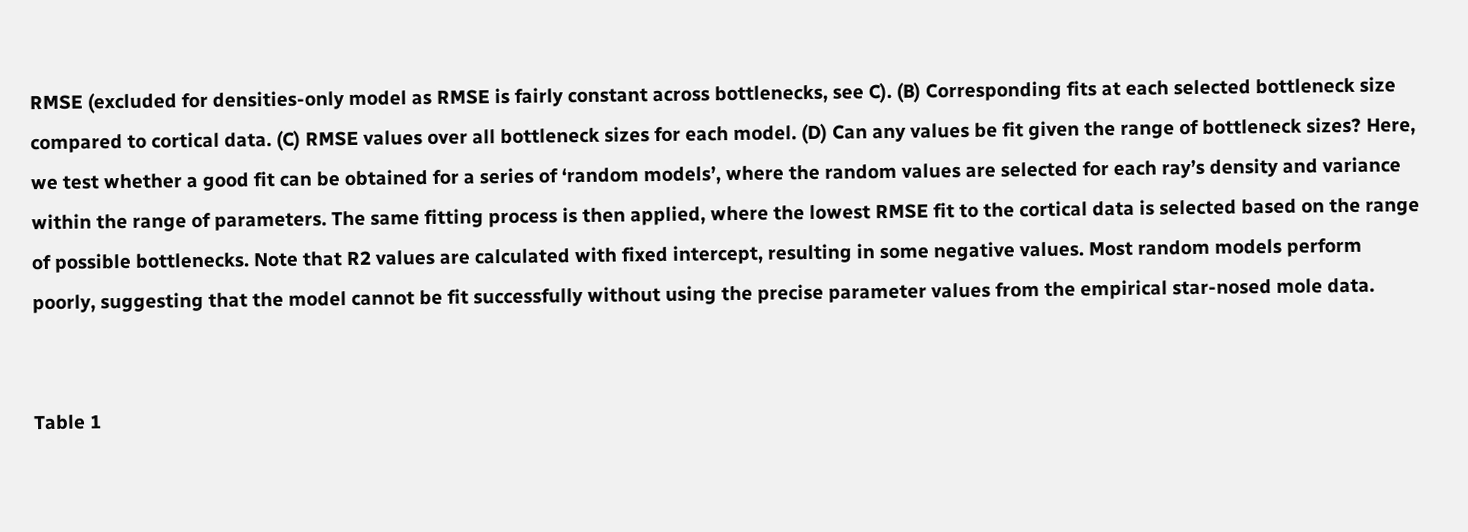RMSE (excluded for densities-only model as RMSE is fairly constant across bottlenecks, see C). (B) Corresponding fits at each selected bottleneck size compared to cortical data. (C) RMSE values over all bottleneck sizes for each model. (D) Can any values be fit given the range of bottleneck sizes? Here, we test whether a good fit can be obtained for a series of ‘random models’, where the random values are selected for each ray’s density and variance within the range of parameters. The same fitting process is then applied, where the lowest RMSE fit to the cortical data is selected based on the range of possible bottlenecks. Note that R2 values are calculated with fixed intercept, resulting in some negative values. Most random models perform poorly, suggesting that the model cannot be fit successfully without using the precise parameter values from the empirical star-nosed mole data.


Table 1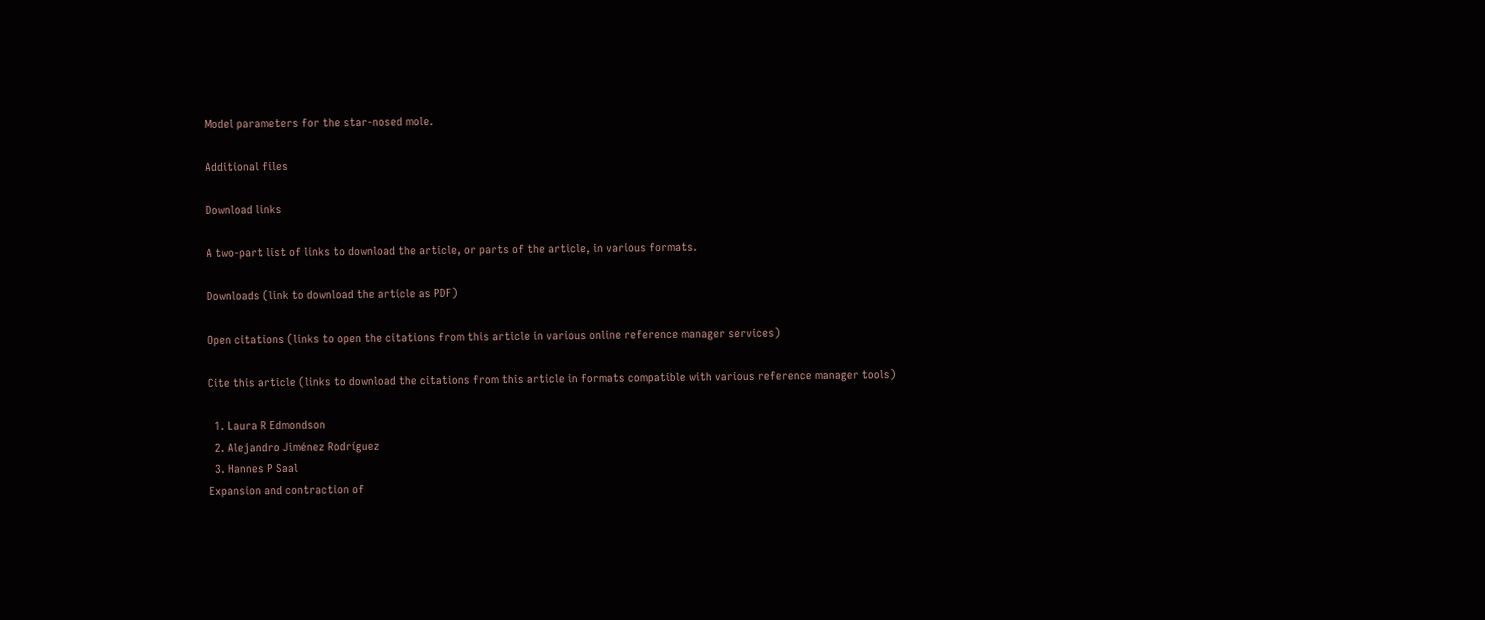Model parameters for the star-nosed mole.

Additional files

Download links

A two-part list of links to download the article, or parts of the article, in various formats.

Downloads (link to download the article as PDF)

Open citations (links to open the citations from this article in various online reference manager services)

Cite this article (links to download the citations from this article in formats compatible with various reference manager tools)

  1. Laura R Edmondson
  2. Alejandro Jiménez Rodríguez
  3. Hannes P Saal
Expansion and contraction of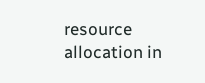resource allocation in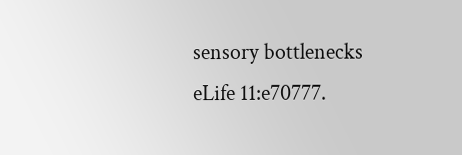sensory bottlenecks
eLife 11:e70777.